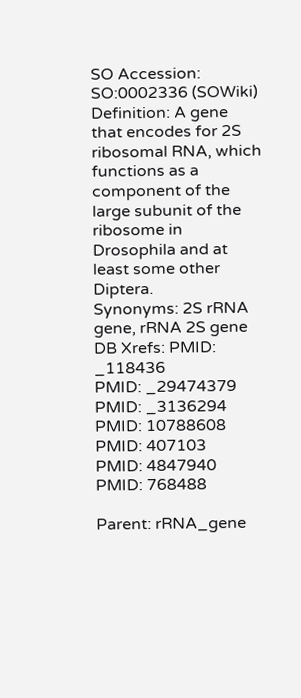SO Accession: SO:0002336 (SOWiki)
Definition: A gene that encodes for 2S ribosomal RNA, which functions as a component of the large subunit of the ribosome in Drosophila and at least some other Diptera.
Synonyms: 2S rRNA gene, rRNA 2S gene
DB Xrefs: PMID: _118436
PMID: _29474379
PMID: _3136294
PMID: 10788608
PMID: 407103
PMID: 4847940
PMID: 768488

Parent: rRNA_gene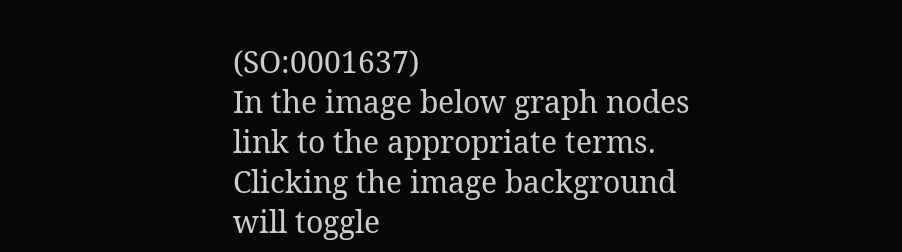(SO:0001637)
In the image below graph nodes link to the appropriate terms. Clicking the image background will toggle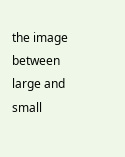the image between large and small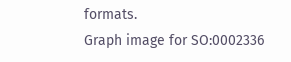formats.
Graph image for SO:0002336